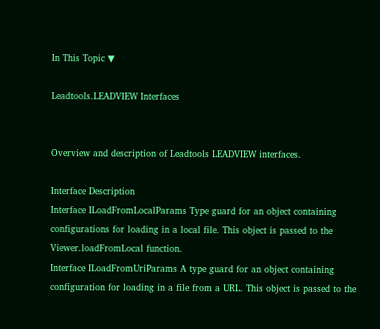In This Topic ▼

Leadtools.LEADVIEW Interfaces


Overview and description of Leadtools LEADVIEW interfaces.

Interface Description
Interface ILoadFromLocalParams Type guard for an object containing configurations for loading in a local file. This object is passed to the Viewer.loadFromLocal function.
Interface ILoadFromUriParams A type guard for an object containing configuration for loading in a file from a URL. This object is passed to the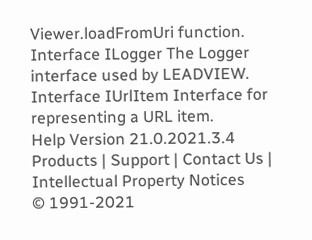Viewer.loadFromUri function.
Interface ILogger The Logger interface used by LEADVIEW.
Interface IUrlItem Interface for representing a URL item.
Help Version 21.0.2021.3.4
Products | Support | Contact Us | Intellectual Property Notices
© 1991-2021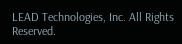LEAD Technologies, Inc. All Rights Reserved.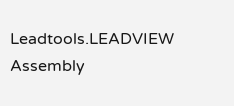Leadtools.LEADVIEW Assembly